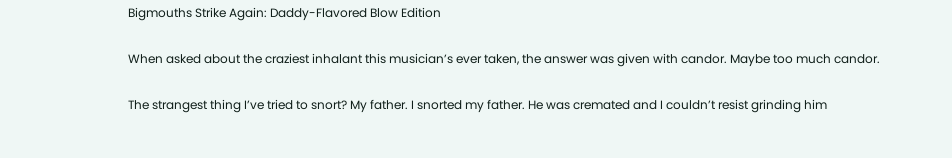Bigmouths Strike Again: Daddy-Flavored Blow Edition

When asked about the craziest inhalant this musician’s ever taken, the answer was given with candor. Maybe too much candor.

The strangest thing I’ve tried to snort? My father. I snorted my father. He was cremated and I couldn’t resist grinding him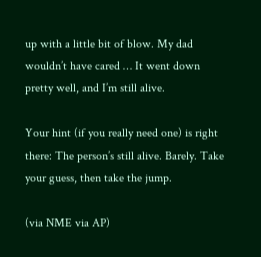up with a little bit of blow. My dad wouldn’t have cared … It went down pretty well, and I’m still alive.

Your hint (if you really need one) is right there: The person’s still alive. Barely. Take your guess, then take the jump.

(via NME via AP)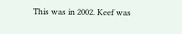This was in 2002. Keef was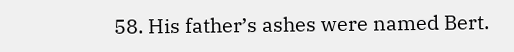58. His father’s ashes were named Bert.